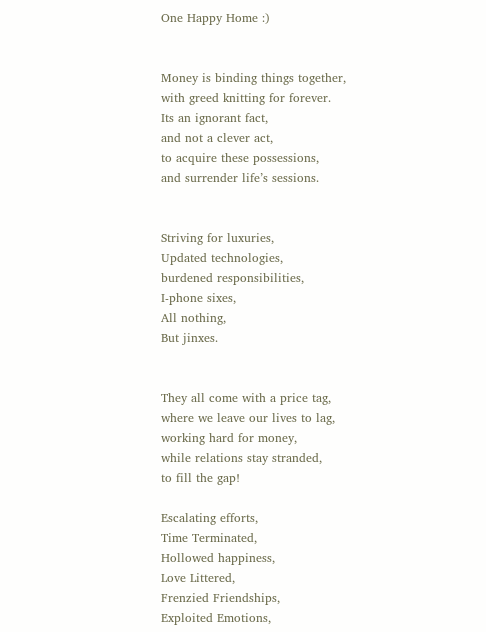One Happy Home :)


Money is binding things together,
with greed knitting for forever.
Its an ignorant fact,
and not a clever act,
to acquire these possessions,
and surrender life’s sessions.


Striving for luxuries,
Updated technologies,
burdened responsibilities,
I-phone sixes,
All nothing,
But jinxes.


They all come with a price tag,
where we leave our lives to lag,
working hard for money,
while relations stay stranded,
to fill the gap!

Escalating efforts,
Time Terminated,
Hollowed happiness,
Love Littered,
Frenzied Friendships,
Exploited Emotions,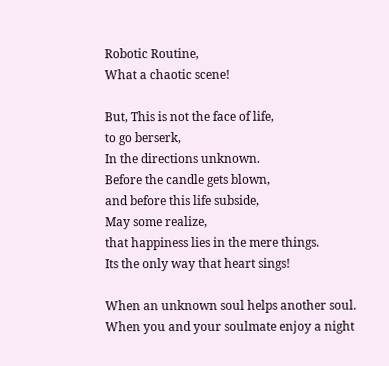Robotic Routine,
What a chaotic scene!

But, This is not the face of life,
to go berserk,
In the directions unknown.
Before the candle gets blown,
and before this life subside,
May some realize,
that happiness lies in the mere things.
Its the only way that heart sings!

When an unknown soul helps another soul.
When you and your soulmate enjoy a night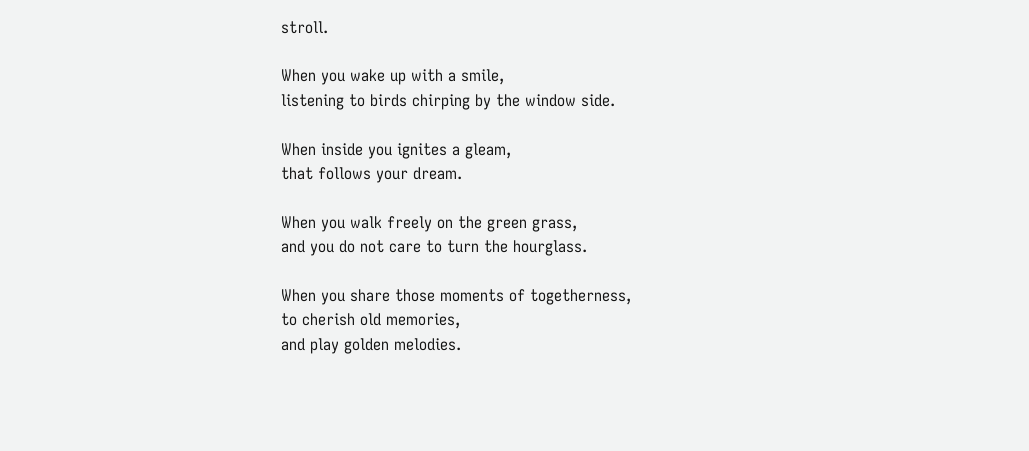stroll.

When you wake up with a smile,
listening to birds chirping by the window side.

When inside you ignites a gleam,
that follows your dream.

When you walk freely on the green grass,
and you do not care to turn the hourglass.

When you share those moments of togetherness,
to cherish old memories,
and play golden melodies.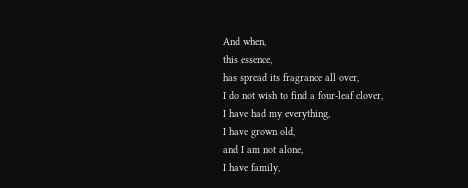And when,
this essence,
has spread its fragrance all over,
I do not wish to find a four-leaf clover,
I have had my everything,
I have grown old,
and I am not alone,
I have family,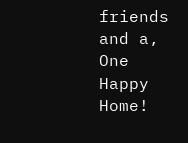friends
and a,
One Happy Home!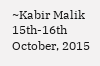~Kabir Malik
15th-16th October, 2015